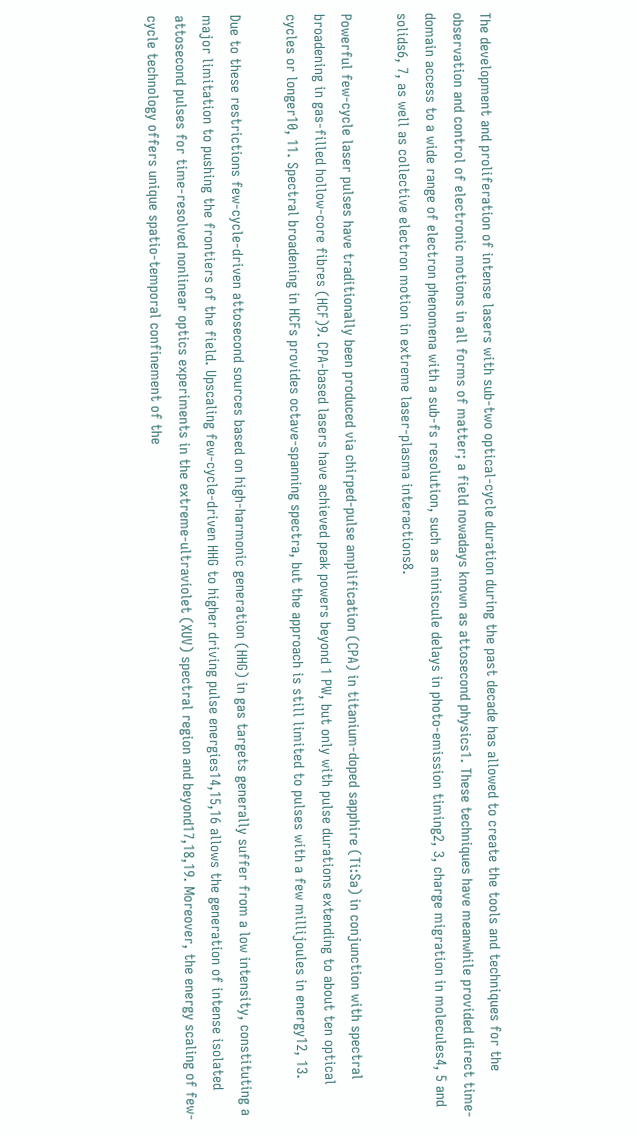The development and proliferation of intense lasers with sub-two optical-cycle duration during the past decade has allowed to create the tools and techniques for the observation and control of electronic motions in all forms of matter; a field nowadays known as attosecond physics1. These techniques have meanwhile provided direct time-domain access to a wide range of electron phenomena with a sub-fs resolution, such as miniscule delays in photo-emission timing2, 3, charge migration in molecules4, 5 and solids6, 7, as well as collective electron motion in extreme laser-plasma interactions8.

Powerful few-cycle laser pulses have traditionally been produced via chirped-pulse amplification (CPA) in titanium-doped sapphire (Ti:Sa) in conjunction with spectral broadening in gas-filled hollow-core fibres (HCF)9. CPA-based lasers have achieved peak powers beyond 1 PW, but only with pulse durations extending to about ten optical cycles or longer10, 11. Spectral broadening in HCFs provides octave-spanning spectra, but the approach is still limited to pulses with a few millijoules in energy12, 13.

Due to these restrictions few-cycle-driven attosecond sources based on high-harmonic generation (HHG) in gas targets generally suffer from a low intensity, constituting a major limitation to pushing the frontiers of the field. Upscaling few-cycle-driven HHG to higher driving pulse energies14,15,16 allows the generation of intense isolated attosecond pulses for time-resolved nonlinear optics experiments in the extreme-ultraviolet (XUV) spectral region and beyond17,18,19. Moreover, the energy scaling of few-cycle technology offers unique spatio-temporal confinement of the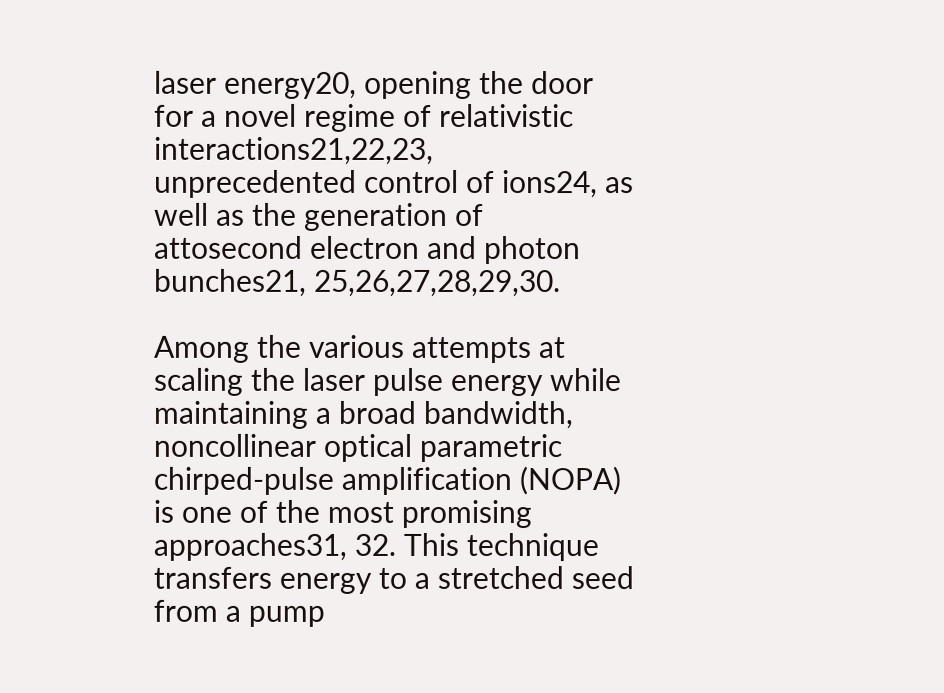laser energy20, opening the door for a novel regime of relativistic interactions21,22,23, unprecedented control of ions24, as well as the generation of attosecond electron and photon bunches21, 25,26,27,28,29,30.

Among the various attempts at scaling the laser pulse energy while maintaining a broad bandwidth, noncollinear optical parametric chirped-pulse amplification (NOPA) is one of the most promising approaches31, 32. This technique transfers energy to a stretched seed from a pump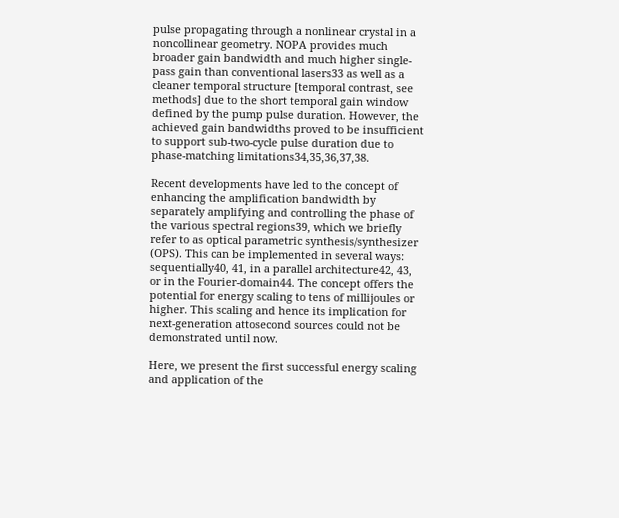pulse propagating through a nonlinear crystal in a noncollinear geometry. NOPA provides much broader gain bandwidth and much higher single-pass gain than conventional lasers33 as well as a cleaner temporal structure [temporal contrast, see methods] due to the short temporal gain window defined by the pump pulse duration. However, the achieved gain bandwidths proved to be insufficient to support sub-two-cycle pulse duration due to phase-matching limitations34,35,36,37,38.

Recent developments have led to the concept of enhancing the amplification bandwidth by separately amplifying and controlling the phase of the various spectral regions39, which we briefly refer to as optical parametric synthesis/synthesizer (OPS). This can be implemented in several ways: sequentially40, 41, in a parallel architecture42, 43, or in the Fourier-domain44. The concept offers the potential for energy scaling to tens of millijoules or higher. This scaling and hence its implication for next-generation attosecond sources could not be demonstrated until now.

Here, we present the first successful energy scaling and application of the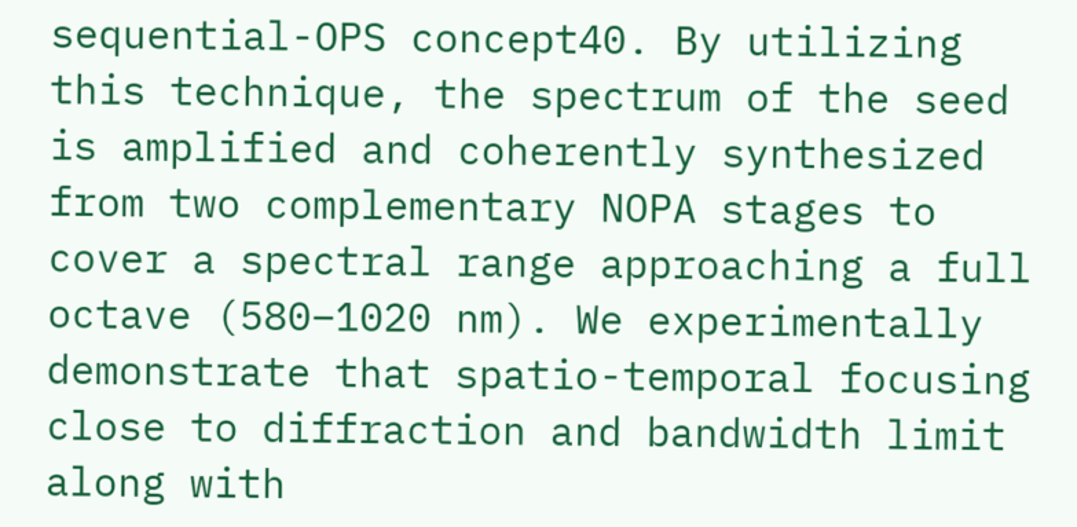sequential-OPS concept40. By utilizing this technique, the spectrum of the seed is amplified and coherently synthesized from two complementary NOPA stages to cover a spectral range approaching a full octave (580–1020 nm). We experimentally demonstrate that spatio-temporal focusing close to diffraction and bandwidth limit along with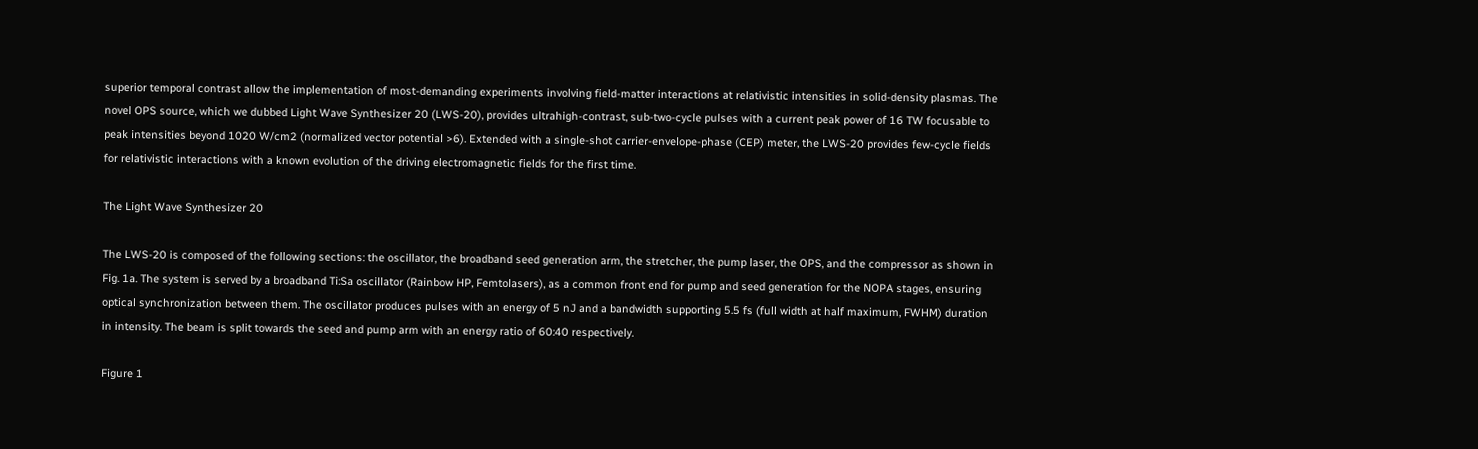superior temporal contrast allow the implementation of most-demanding experiments involving field-matter interactions at relativistic intensities in solid-density plasmas. The novel OPS source, which we dubbed Light Wave Synthesizer 20 (LWS-20), provides ultrahigh-contrast, sub-two-cycle pulses with a current peak power of 16 TW focusable to peak intensities beyond 1020 W/cm2 (normalized vector potential >6). Extended with a single-shot carrier-envelope-phase (CEP) meter, the LWS-20 provides few-cycle fields for relativistic interactions with a known evolution of the driving electromagnetic fields for the first time.

The Light Wave Synthesizer 20

The LWS-20 is composed of the following sections: the oscillator, the broadband seed generation arm, the stretcher, the pump laser, the OPS, and the compressor as shown in Fig. 1a. The system is served by a broadband Ti:Sa oscillator (Rainbow HP, Femtolasers), as a common front end for pump and seed generation for the NOPA stages, ensuring optical synchronization between them. The oscillator produces pulses with an energy of 5 nJ and a bandwidth supporting 5.5 fs (full width at half maximum, FWHM) duration in intensity. The beam is split towards the seed and pump arm with an energy ratio of 60:40 respectively.

Figure 1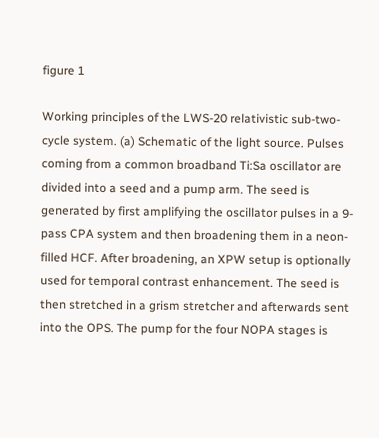figure 1

Working principles of the LWS-20 relativistic sub-two-cycle system. (a) Schematic of the light source. Pulses coming from a common broadband Ti:Sa oscillator are divided into a seed and a pump arm. The seed is generated by first amplifying the oscillator pulses in a 9-pass CPA system and then broadening them in a neon-filled HCF. After broadening, an XPW setup is optionally used for temporal contrast enhancement. The seed is then stretched in a grism stretcher and afterwards sent into the OPS. The pump for the four NOPA stages is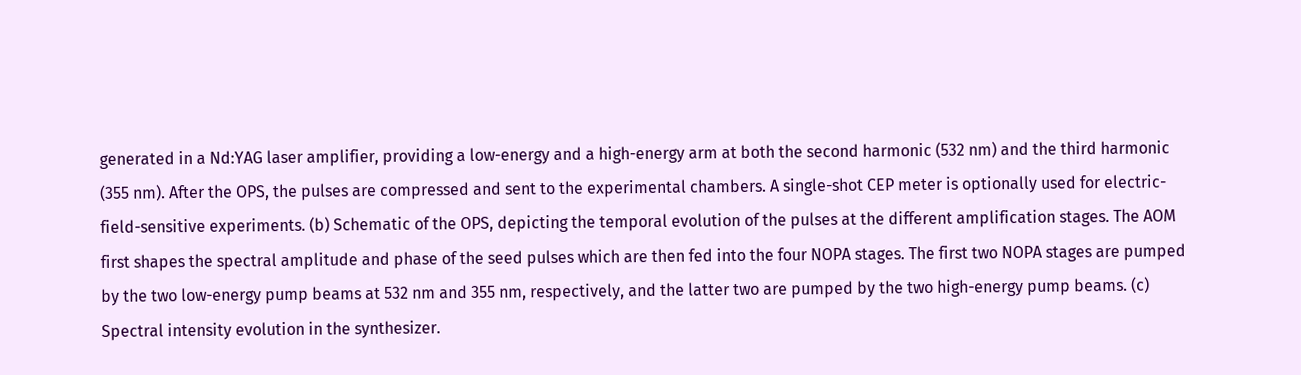generated in a Nd:YAG laser amplifier, providing a low-energy and a high-energy arm at both the second harmonic (532 nm) and the third harmonic (355 nm). After the OPS, the pulses are compressed and sent to the experimental chambers. A single-shot CEP meter is optionally used for electric-field-sensitive experiments. (b) Schematic of the OPS, depicting the temporal evolution of the pulses at the different amplification stages. The AOM first shapes the spectral amplitude and phase of the seed pulses which are then fed into the four NOPA stages. The first two NOPA stages are pumped by the two low-energy pump beams at 532 nm and 355 nm, respectively, and the latter two are pumped by the two high-energy pump beams. (c) Spectral intensity evolution in the synthesizer.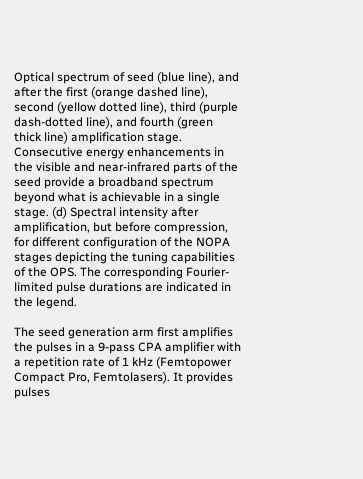Optical spectrum of seed (blue line), and after the first (orange dashed line), second (yellow dotted line), third (purple dash-dotted line), and fourth (green thick line) amplification stage. Consecutive energy enhancements in the visible and near-infrared parts of the seed provide a broadband spectrum beyond what is achievable in a single stage. (d) Spectral intensity after amplification, but before compression, for different configuration of the NOPA stages depicting the tuning capabilities of the OPS. The corresponding Fourier-limited pulse durations are indicated in the legend.

The seed generation arm first amplifies the pulses in a 9-pass CPA amplifier with a repetition rate of 1 kHz (Femtopower Compact Pro, Femtolasers). It provides pulses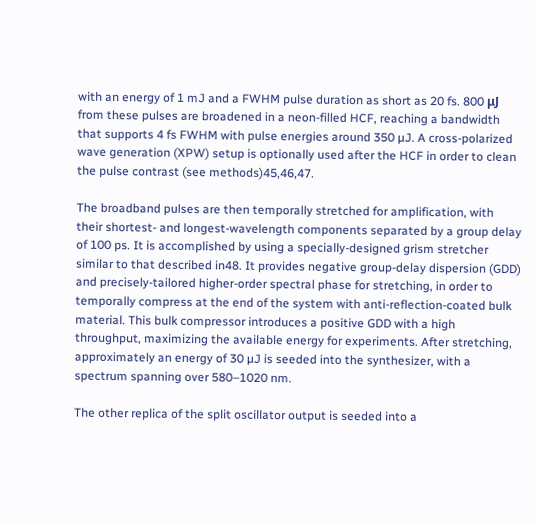with an energy of 1 mJ and a FWHM pulse duration as short as 20 fs. 800 μJ from these pulses are broadened in a neon-filled HCF, reaching a bandwidth that supports 4 fs FWHM with pulse energies around 350 µJ. A cross-polarized wave generation (XPW) setup is optionally used after the HCF in order to clean the pulse contrast (see methods)45,46,47.

The broadband pulses are then temporally stretched for amplification, with their shortest- and longest-wavelength components separated by a group delay of 100 ps. It is accomplished by using a specially-designed grism stretcher similar to that described in48. It provides negative group-delay dispersion (GDD) and precisely-tailored higher-order spectral phase for stretching, in order to temporally compress at the end of the system with anti-reflection-coated bulk material. This bulk compressor introduces a positive GDD with a high throughput, maximizing the available energy for experiments. After stretching, approximately an energy of 30 µJ is seeded into the synthesizer, with a spectrum spanning over 580–1020 nm.

The other replica of the split oscillator output is seeded into a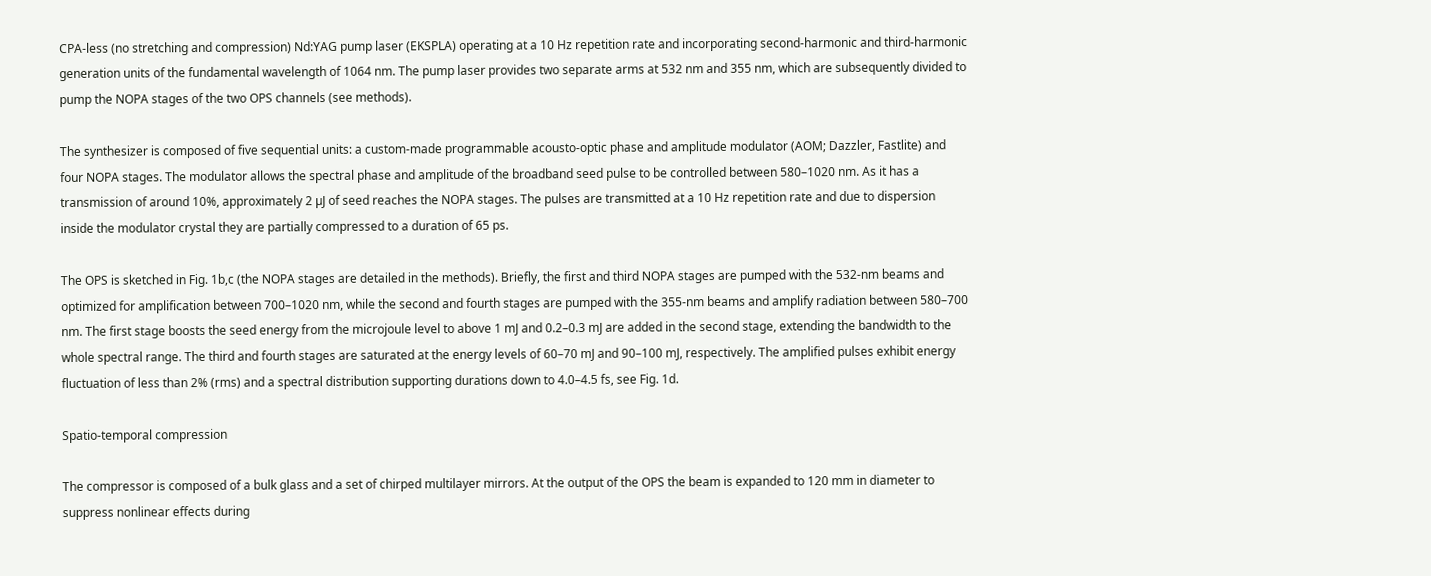CPA-less (no stretching and compression) Nd:YAG pump laser (EKSPLA) operating at a 10 Hz repetition rate and incorporating second-harmonic and third-harmonic generation units of the fundamental wavelength of 1064 nm. The pump laser provides two separate arms at 532 nm and 355 nm, which are subsequently divided to pump the NOPA stages of the two OPS channels (see methods).

The synthesizer is composed of five sequential units: a custom-made programmable acousto-optic phase and amplitude modulator (AOM; Dazzler, Fastlite) and four NOPA stages. The modulator allows the spectral phase and amplitude of the broadband seed pulse to be controlled between 580–1020 nm. As it has a transmission of around 10%, approximately 2 µJ of seed reaches the NOPA stages. The pulses are transmitted at a 10 Hz repetition rate and due to dispersion inside the modulator crystal they are partially compressed to a duration of 65 ps.

The OPS is sketched in Fig. 1b,c (the NOPA stages are detailed in the methods). Briefly, the first and third NOPA stages are pumped with the 532-nm beams and optimized for amplification between 700–1020 nm, while the second and fourth stages are pumped with the 355-nm beams and amplify radiation between 580–700 nm. The first stage boosts the seed energy from the microjoule level to above 1 mJ and 0.2–0.3 mJ are added in the second stage, extending the bandwidth to the whole spectral range. The third and fourth stages are saturated at the energy levels of 60–70 mJ and 90–100 mJ, respectively. The amplified pulses exhibit energy fluctuation of less than 2% (rms) and a spectral distribution supporting durations down to 4.0–4.5 fs, see Fig. 1d.

Spatio-temporal compression

The compressor is composed of a bulk glass and a set of chirped multilayer mirrors. At the output of the OPS the beam is expanded to 120 mm in diameter to suppress nonlinear effects during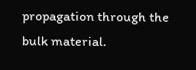propagation through the bulk material.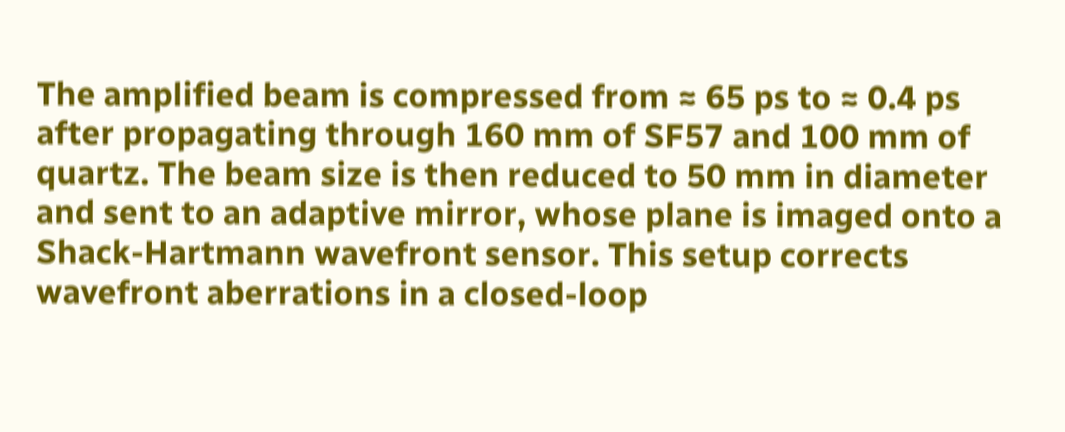The amplified beam is compressed from ≈ 65 ps to ≈ 0.4 ps after propagating through 160 mm of SF57 and 100 mm of quartz. The beam size is then reduced to 50 mm in diameter and sent to an adaptive mirror, whose plane is imaged onto a Shack-Hartmann wavefront sensor. This setup corrects wavefront aberrations in a closed-loop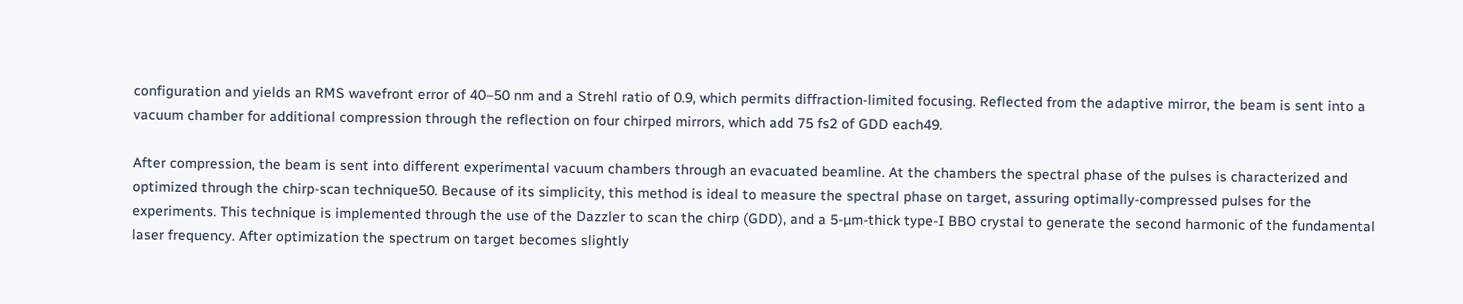configuration and yields an RMS wavefront error of 40–50 nm and a Strehl ratio of 0.9, which permits diffraction-limited focusing. Reflected from the adaptive mirror, the beam is sent into a vacuum chamber for additional compression through the reflection on four chirped mirrors, which add 75 fs2 of GDD each49.

After compression, the beam is sent into different experimental vacuum chambers through an evacuated beamline. At the chambers the spectral phase of the pulses is characterized and optimized through the chirp-scan technique50. Because of its simplicity, this method is ideal to measure the spectral phase on target, assuring optimally-compressed pulses for the experiments. This technique is implemented through the use of the Dazzler to scan the chirp (GDD), and a 5-µm-thick type-I BBO crystal to generate the second harmonic of the fundamental laser frequency. After optimization the spectrum on target becomes slightly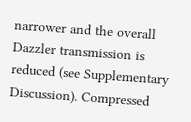narrower and the overall Dazzler transmission is reduced (see Supplementary Discussion). Compressed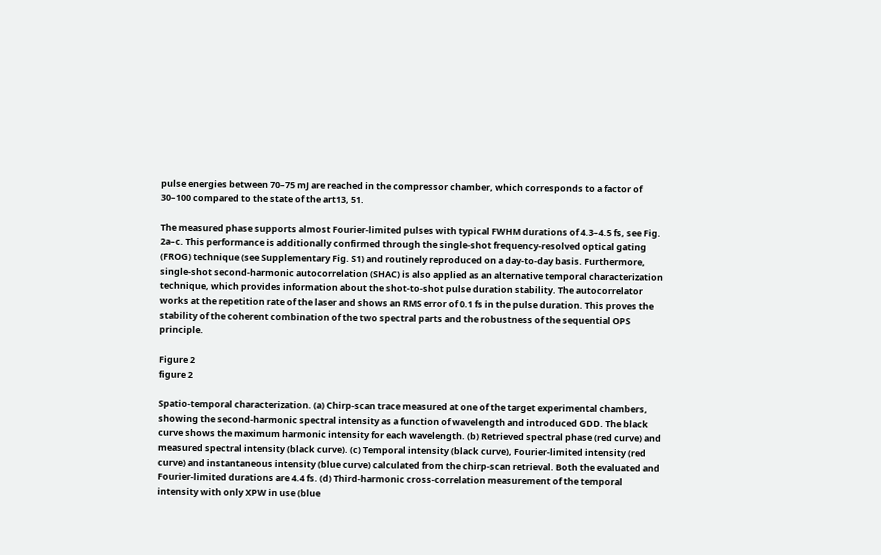pulse energies between 70–75 mJ are reached in the compressor chamber, which corresponds to a factor of 30–100 compared to the state of the art13, 51.

The measured phase supports almost Fourier-limited pulses with typical FWHM durations of 4.3–4.5 fs, see Fig. 2a–c. This performance is additionally confirmed through the single-shot frequency-resolved optical gating (FROG) technique (see Supplementary Fig. S1) and routinely reproduced on a day-to-day basis. Furthermore, single-shot second-harmonic autocorrelation (SHAC) is also applied as an alternative temporal characterization technique, which provides information about the shot-to-shot pulse duration stability. The autocorrelator works at the repetition rate of the laser and shows an RMS error of 0.1 fs in the pulse duration. This proves the stability of the coherent combination of the two spectral parts and the robustness of the sequential OPS principle.

Figure 2
figure 2

Spatio-temporal characterization. (a) Chirp-scan trace measured at one of the target experimental chambers, showing the second-harmonic spectral intensity as a function of wavelength and introduced GDD. The black curve shows the maximum harmonic intensity for each wavelength. (b) Retrieved spectral phase (red curve) and measured spectral intensity (black curve). (c) Temporal intensity (black curve), Fourier-limited intensity (red curve) and instantaneous intensity (blue curve) calculated from the chirp-scan retrieval. Both the evaluated and Fourier-limited durations are 4.4 fs. (d) Third-harmonic cross-correlation measurement of the temporal intensity with only XPW in use (blue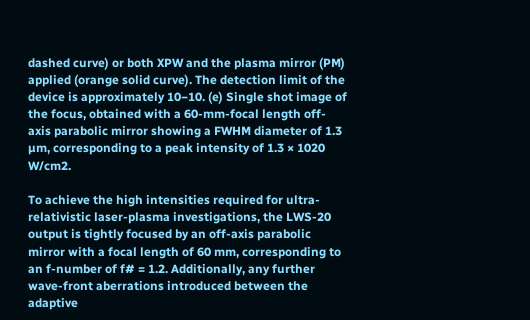dashed curve) or both XPW and the plasma mirror (PM) applied (orange solid curve). The detection limit of the device is approximately 10−10. (e) Single shot image of the focus, obtained with a 60-mm-focal length off-axis parabolic mirror showing a FWHM diameter of 1.3 µm, corresponding to a peak intensity of 1.3 × 1020 W/cm2.

To achieve the high intensities required for ultra-relativistic laser-plasma investigations, the LWS-20 output is tightly focused by an off-axis parabolic mirror with a focal length of 60 mm, corresponding to an f-number of f# = 1.2. Additionally, any further wave-front aberrations introduced between the adaptive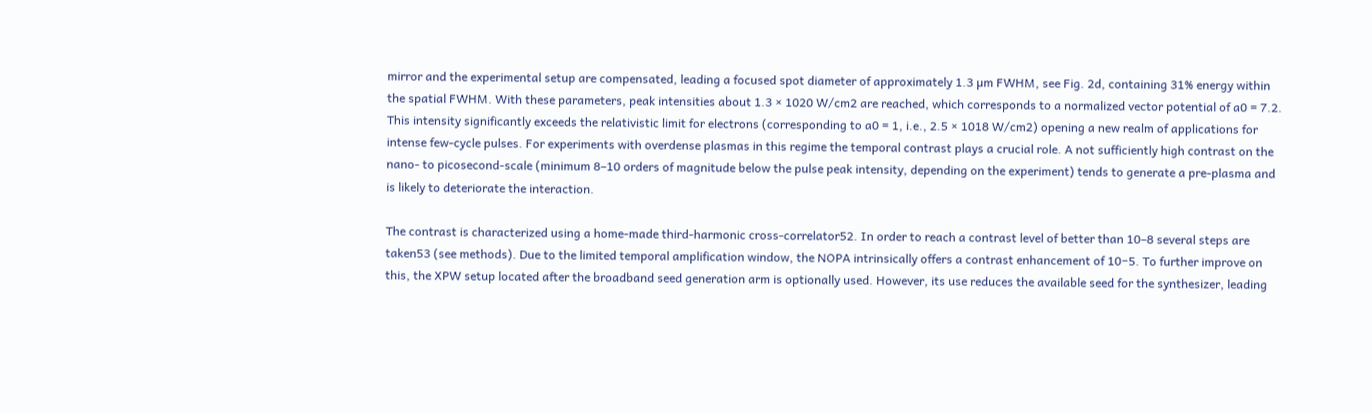mirror and the experimental setup are compensated, leading a focused spot diameter of approximately 1.3 µm FWHM, see Fig. 2d, containing 31% energy within the spatial FWHM. With these parameters, peak intensities about 1.3 × 1020 W/cm2 are reached, which corresponds to a normalized vector potential of a0 = 7.2. This intensity significantly exceeds the relativistic limit for electrons (corresponding to a0 = 1, i.e., 2.5 × 1018 W/cm2) opening a new realm of applications for intense few-cycle pulses. For experiments with overdense plasmas in this regime the temporal contrast plays a crucial role. A not sufficiently high contrast on the nano- to picosecond-scale (minimum 8–10 orders of magnitude below the pulse peak intensity, depending on the experiment) tends to generate a pre-plasma and is likely to deteriorate the interaction.

The contrast is characterized using a home-made third-harmonic cross-correlator52. In order to reach a contrast level of better than 10–8 several steps are taken53 (see methods). Due to the limited temporal amplification window, the NOPA intrinsically offers a contrast enhancement of 10−5. To further improve on this, the XPW setup located after the broadband seed generation arm is optionally used. However, its use reduces the available seed for the synthesizer, leading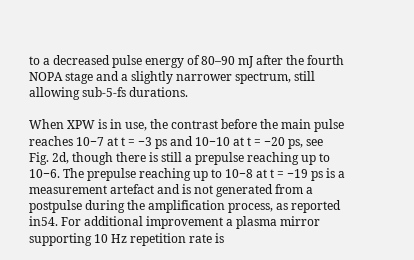to a decreased pulse energy of 80–90 mJ after the fourth NOPA stage and a slightly narrower spectrum, still allowing sub-5-fs durations.

When XPW is in use, the contrast before the main pulse reaches 10−7 at t = −3 ps and 10−10 at t = −20 ps, see Fig. 2d, though there is still a prepulse reaching up to 10−6. The prepulse reaching up to 10−8 at t = −19 ps is a measurement artefact and is not generated from a postpulse during the amplification process, as reported in54. For additional improvement a plasma mirror supporting 10 Hz repetition rate is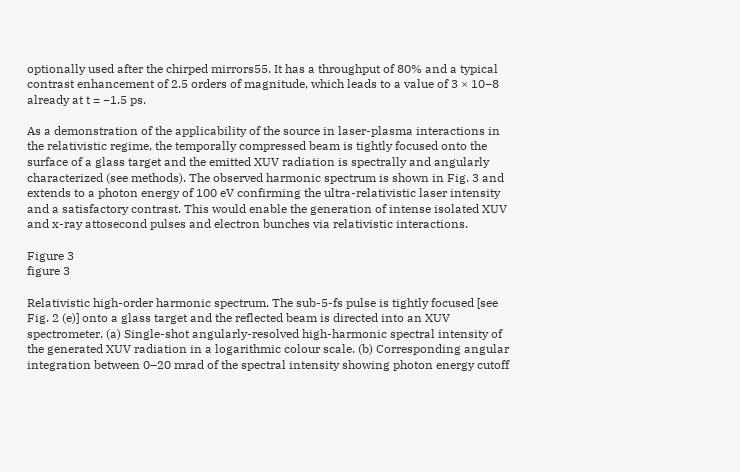optionally used after the chirped mirrors55. It has a throughput of 80% and a typical contrast enhancement of 2.5 orders of magnitude, which leads to a value of 3 × 10−8 already at t = −1.5 ps.

As a demonstration of the applicability of the source in laser-plasma interactions in the relativistic regime, the temporally compressed beam is tightly focused onto the surface of a glass target and the emitted XUV radiation is spectrally and angularly characterized (see methods). The observed harmonic spectrum is shown in Fig. 3 and extends to a photon energy of 100 eV confirming the ultra-relativistic laser intensity and a satisfactory contrast. This would enable the generation of intense isolated XUV and x-ray attosecond pulses and electron bunches via relativistic interactions.

Figure 3
figure 3

Relativistic high-order harmonic spectrum. The sub-5-fs pulse is tightly focused [see Fig. 2 (e)] onto a glass target and the reflected beam is directed into an XUV spectrometer. (a) Single-shot angularly-resolved high-harmonic spectral intensity of the generated XUV radiation in a logarithmic colour scale. (b) Corresponding angular integration between 0–20 mrad of the spectral intensity showing photon energy cutoff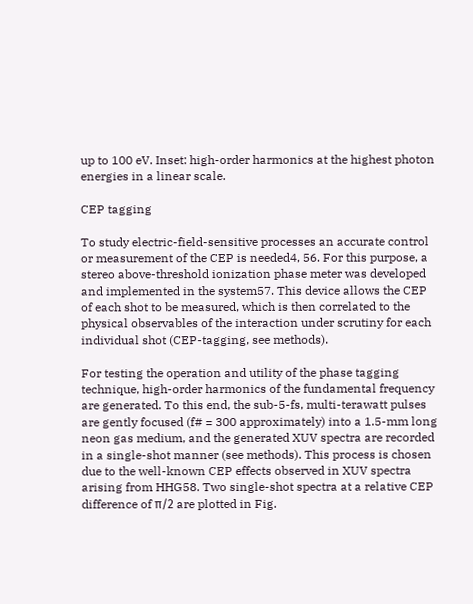up to 100 eV. Inset: high-order harmonics at the highest photon energies in a linear scale.

CEP tagging

To study electric-field-sensitive processes an accurate control or measurement of the CEP is needed4, 56. For this purpose, a stereo above-threshold ionization phase meter was developed and implemented in the system57. This device allows the CEP of each shot to be measured, which is then correlated to the physical observables of the interaction under scrutiny for each individual shot (CEP-tagging, see methods).

For testing the operation and utility of the phase tagging technique, high-order harmonics of the fundamental frequency are generated. To this end, the sub-5-fs, multi-terawatt pulses are gently focused (f# = 300 approximately) into a 1.5-mm long neon gas medium, and the generated XUV spectra are recorded in a single-shot manner (see methods). This process is chosen due to the well-known CEP effects observed in XUV spectra arising from HHG58. Two single-shot spectra at a relative CEP difference of π/2 are plotted in Fig.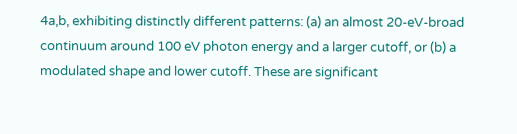4a,b, exhibiting distinctly different patterns: (a) an almost 20-eV-broad continuum around 100 eV photon energy and a larger cutoff, or (b) a modulated shape and lower cutoff. These are significant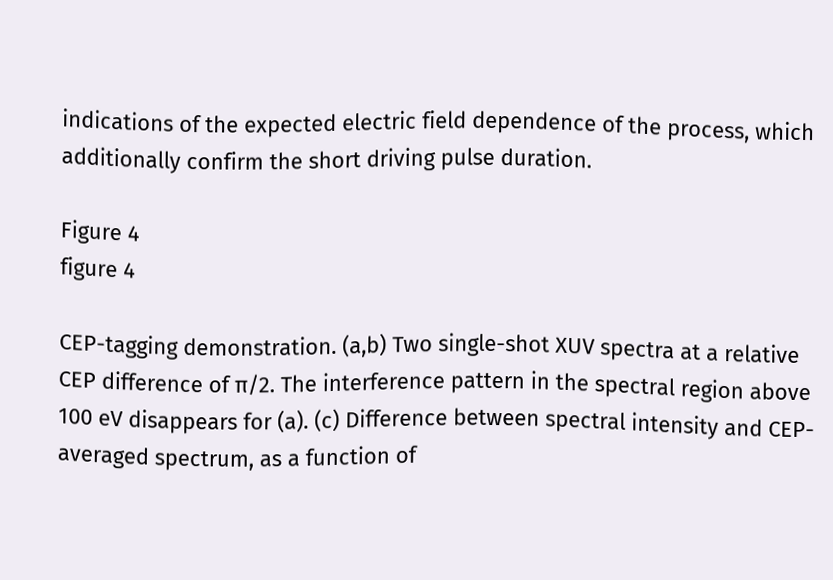indications of the expected electric field dependence of the process, which additionally confirm the short driving pulse duration.

Figure 4
figure 4

CEP-tagging demonstration. (a,b) Two single-shot XUV spectra at a relative CEP difference of π/2. The interference pattern in the spectral region above 100 eV disappears for (a). (c) Difference between spectral intensity and CEP-averaged spectrum, as a function of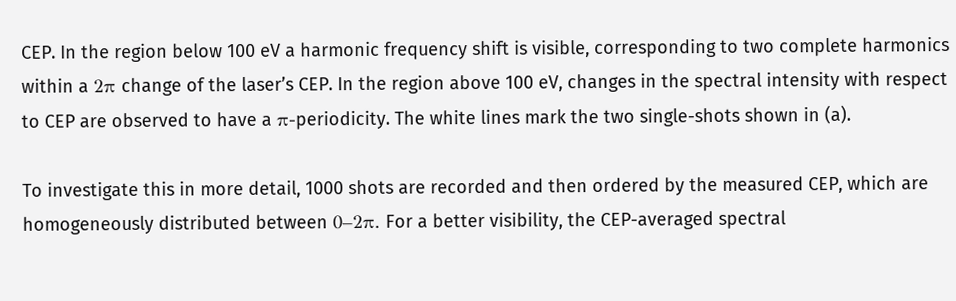CEP. In the region below 100 eV a harmonic frequency shift is visible, corresponding to two complete harmonics within a 2π change of the laser’s CEP. In the region above 100 eV, changes in the spectral intensity with respect to CEP are observed to have a π-periodicity. The white lines mark the two single-shots shown in (a).

To investigate this in more detail, 1000 shots are recorded and then ordered by the measured CEP, which are homogeneously distributed between 0–2π. For a better visibility, the CEP-averaged spectral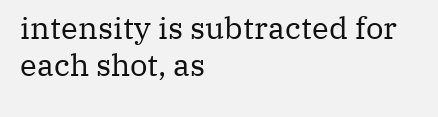intensity is subtracted for each shot, as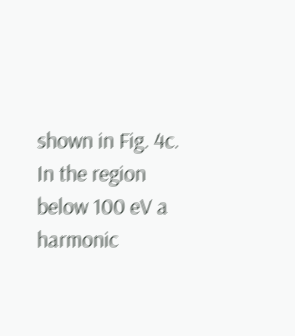shown in Fig. 4c. In the region below 100 eV a harmonic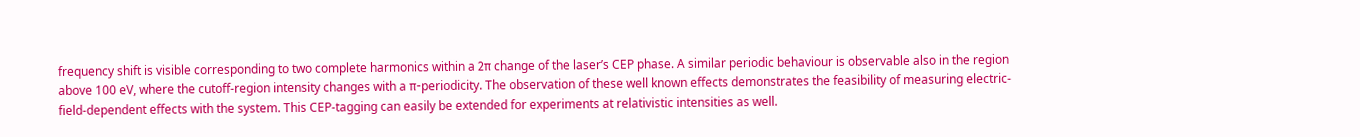frequency shift is visible corresponding to two complete harmonics within a 2π change of the laser’s CEP phase. A similar periodic behaviour is observable also in the region above 100 eV, where the cutoff-region intensity changes with a π-periodicity. The observation of these well known effects demonstrates the feasibility of measuring electric-field-dependent effects with the system. This CEP-tagging can easily be extended for experiments at relativistic intensities as well.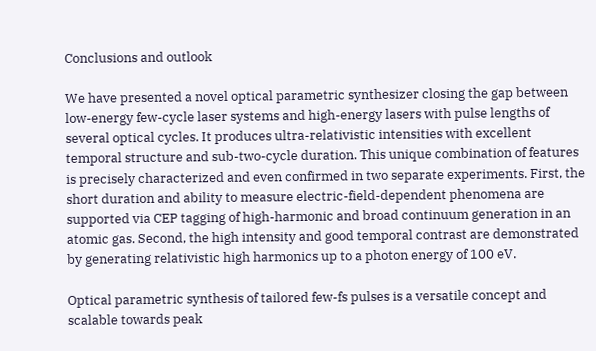Conclusions and outlook

We have presented a novel optical parametric synthesizer closing the gap between low-energy few-cycle laser systems and high-energy lasers with pulse lengths of several optical cycles. It produces ultra-relativistic intensities with excellent temporal structure and sub-two-cycle duration. This unique combination of features is precisely characterized and even confirmed in two separate experiments. First, the short duration and ability to measure electric-field-dependent phenomena are supported via CEP tagging of high-harmonic and broad continuum generation in an atomic gas. Second, the high intensity and good temporal contrast are demonstrated by generating relativistic high harmonics up to a photon energy of 100 eV.

Optical parametric synthesis of tailored few-fs pulses is a versatile concept and scalable towards peak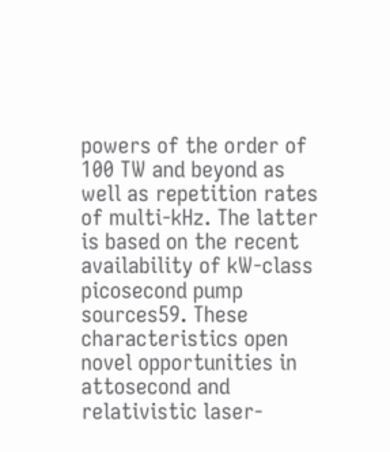powers of the order of 100 TW and beyond as well as repetition rates of multi-kHz. The latter is based on the recent availability of kW-class picosecond pump sources59. These characteristics open novel opportunities in attosecond and relativistic laser-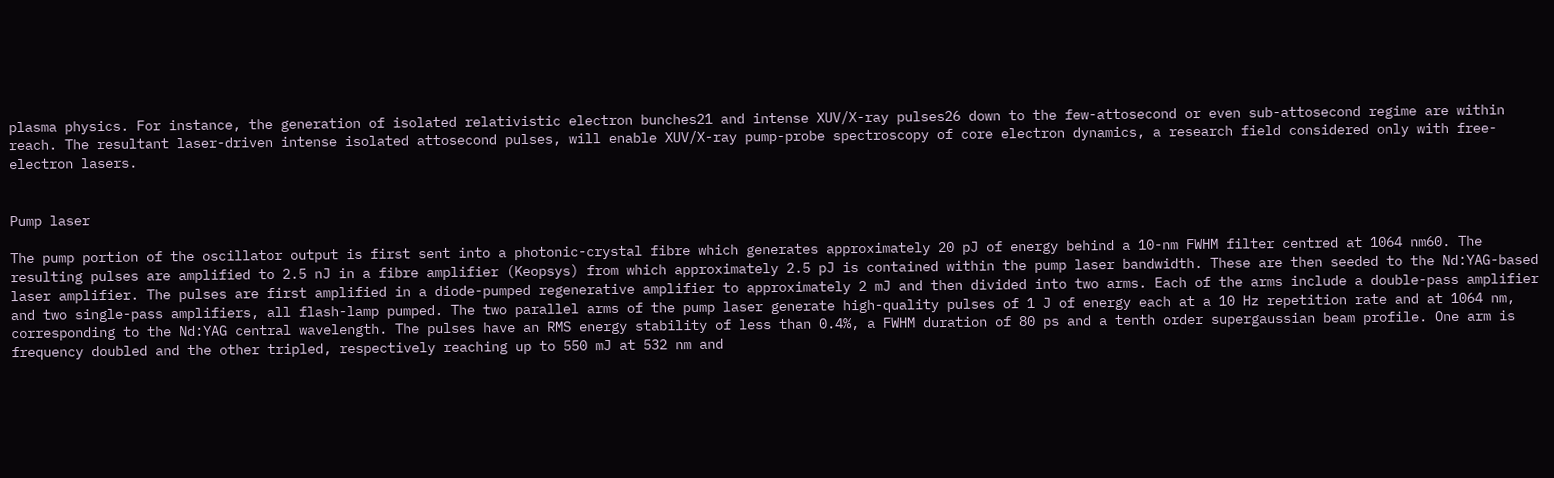plasma physics. For instance, the generation of isolated relativistic electron bunches21 and intense XUV/X-ray pulses26 down to the few-attosecond or even sub-attosecond regime are within reach. The resultant laser-driven intense isolated attosecond pulses, will enable XUV/X-ray pump-probe spectroscopy of core electron dynamics, a research field considered only with free-electron lasers.


Pump laser

The pump portion of the oscillator output is first sent into a photonic-crystal fibre which generates approximately 20 pJ of energy behind a 10-nm FWHM filter centred at 1064 nm60. The resulting pulses are amplified to 2.5 nJ in a fibre amplifier (Keopsys) from which approximately 2.5 pJ is contained within the pump laser bandwidth. These are then seeded to the Nd:YAG-based laser amplifier. The pulses are first amplified in a diode-pumped regenerative amplifier to approximately 2 mJ and then divided into two arms. Each of the arms include a double-pass amplifier and two single-pass amplifiers, all flash-lamp pumped. The two parallel arms of the pump laser generate high-quality pulses of 1 J of energy each at a 10 Hz repetition rate and at 1064 nm, corresponding to the Nd:YAG central wavelength. The pulses have an RMS energy stability of less than 0.4%, a FWHM duration of 80 ps and a tenth order supergaussian beam profile. One arm is frequency doubled and the other tripled, respectively reaching up to 550 mJ at 532 nm and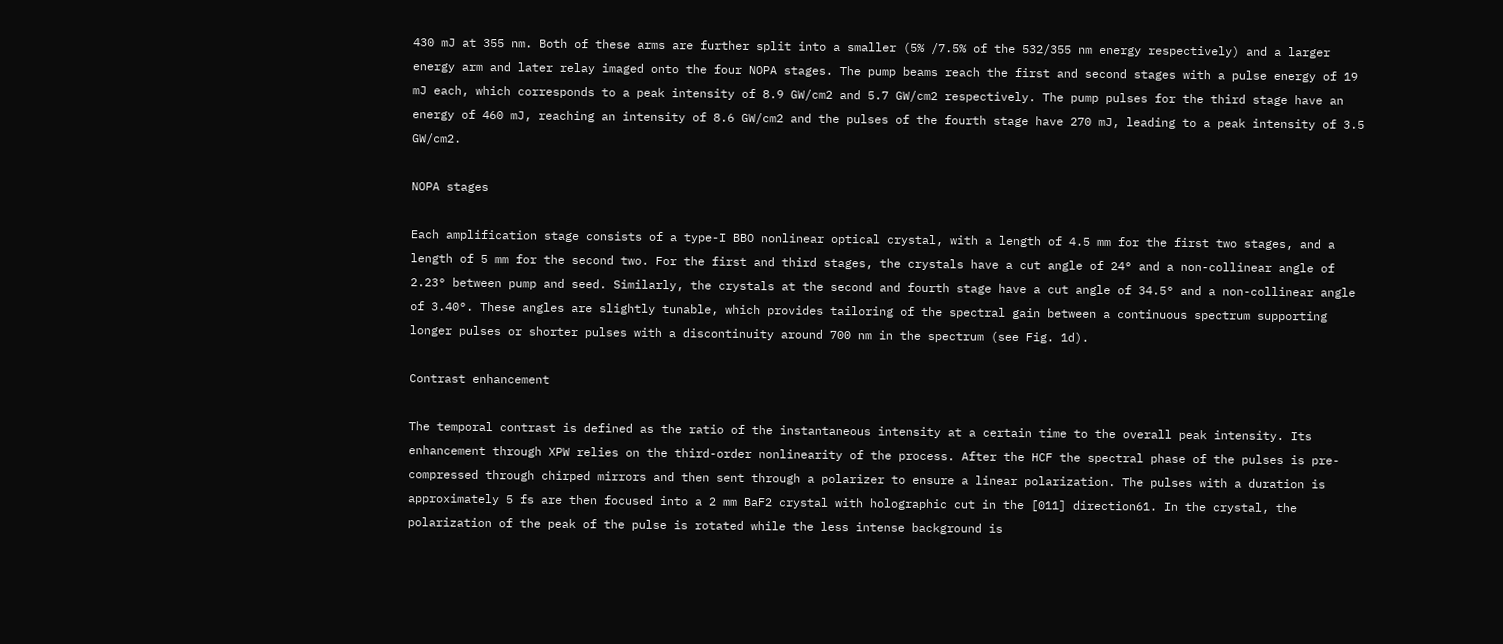430 mJ at 355 nm. Both of these arms are further split into a smaller (5% /7.5% of the 532/355 nm energy respectively) and a larger energy arm and later relay imaged onto the four NOPA stages. The pump beams reach the first and second stages with a pulse energy of 19 mJ each, which corresponds to a peak intensity of 8.9 GW/cm2 and 5.7 GW/cm2 respectively. The pump pulses for the third stage have an energy of 460 mJ, reaching an intensity of 8.6 GW/cm2 and the pulses of the fourth stage have 270 mJ, leading to a peak intensity of 3.5 GW/cm2.

NOPA stages

Each amplification stage consists of a type-I BBO nonlinear optical crystal, with a length of 4.5 mm for the first two stages, and a length of 5 mm for the second two. For the first and third stages, the crystals have a cut angle of 24° and a non-collinear angle of 2.23° between pump and seed. Similarly, the crystals at the second and fourth stage have a cut angle of 34.5° and a non-collinear angle of 3.40°. These angles are slightly tunable, which provides tailoring of the spectral gain between a continuous spectrum supporting longer pulses or shorter pulses with a discontinuity around 700 nm in the spectrum (see Fig. 1d).

Contrast enhancement

The temporal contrast is defined as the ratio of the instantaneous intensity at a certain time to the overall peak intensity. Its enhancement through XPW relies on the third-order nonlinearity of the process. After the HCF the spectral phase of the pulses is pre-compressed through chirped mirrors and then sent through a polarizer to ensure a linear polarization. The pulses with a duration is approximately 5 fs are then focused into a 2 mm BaF2 crystal with holographic cut in the [011] direction61. In the crystal, the polarization of the peak of the pulse is rotated while the less intense background is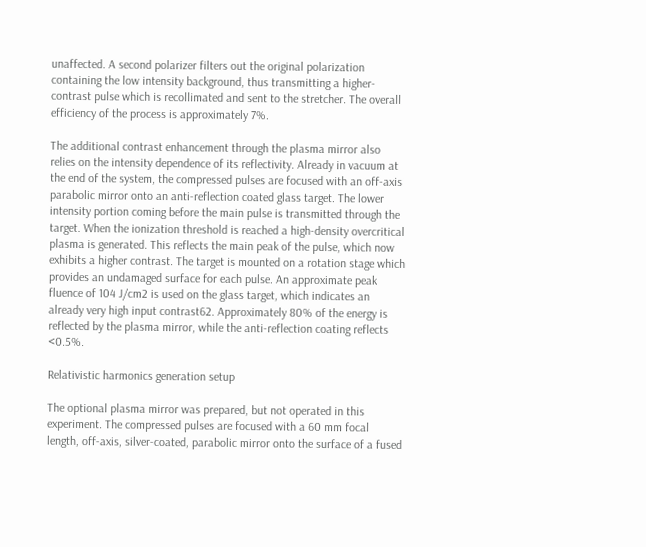unaffected. A second polarizer filters out the original polarization containing the low intensity background, thus transmitting a higher-contrast pulse which is recollimated and sent to the stretcher. The overall efficiency of the process is approximately 7%.

The additional contrast enhancement through the plasma mirror also relies on the intensity dependence of its reflectivity. Already in vacuum at the end of the system, the compressed pulses are focused with an off-axis parabolic mirror onto an anti-reflection coated glass target. The lower intensity portion coming before the main pulse is transmitted through the target. When the ionization threshold is reached a high-density overcritical plasma is generated. This reflects the main peak of the pulse, which now exhibits a higher contrast. The target is mounted on a rotation stage which provides an undamaged surface for each pulse. An approximate peak fluence of 104 J/cm2 is used on the glass target, which indicates an already very high input contrast62. Approximately 80% of the energy is reflected by the plasma mirror, while the anti-reflection coating reflects <0.5%.

Relativistic harmonics generation setup

The optional plasma mirror was prepared, but not operated in this experiment. The compressed pulses are focused with a 60 mm focal length, off-axis, silver-coated, parabolic mirror onto the surface of a fused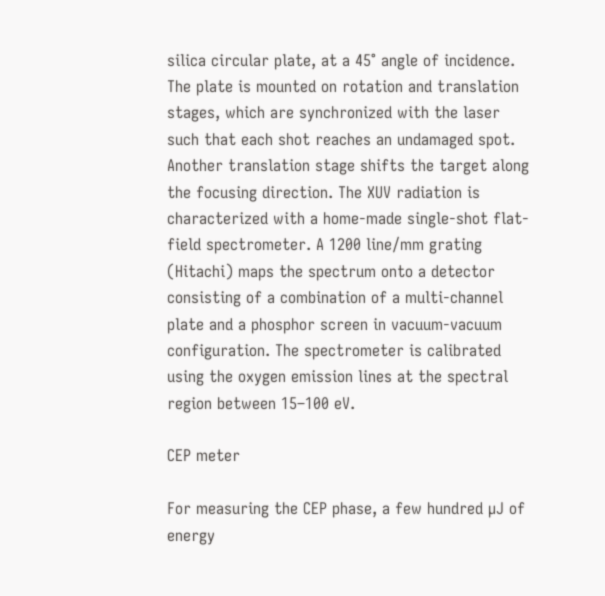silica circular plate, at a 45° angle of incidence. The plate is mounted on rotation and translation stages, which are synchronized with the laser such that each shot reaches an undamaged spot. Another translation stage shifts the target along the focusing direction. The XUV radiation is characterized with a home-made single-shot flat-field spectrometer. A 1200 line/mm grating (Hitachi) maps the spectrum onto a detector consisting of a combination of a multi-channel plate and a phosphor screen in vacuum-vacuum configuration. The spectrometer is calibrated using the oxygen emission lines at the spectral region between 15–100 eV.

CEP meter

For measuring the CEP phase, a few hundred µJ of energy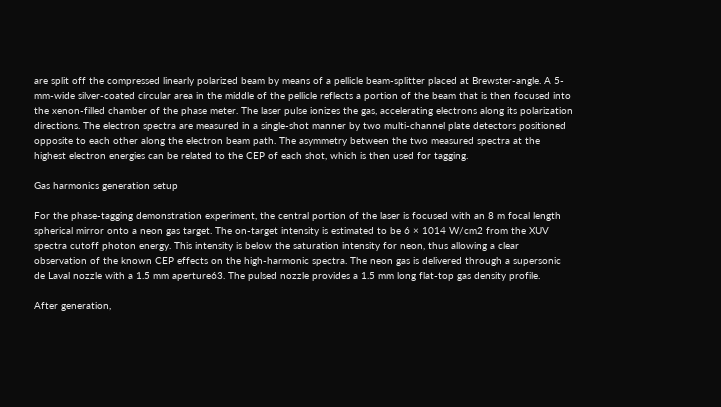are split off the compressed linearly polarized beam by means of a pellicle beam-splitter placed at Brewster-angle. A 5-mm-wide silver-coated circular area in the middle of the pellicle reflects a portion of the beam that is then focused into the xenon-filled chamber of the phase meter. The laser pulse ionizes the gas, accelerating electrons along its polarization directions. The electron spectra are measured in a single-shot manner by two multi-channel plate detectors positioned opposite to each other along the electron beam path. The asymmetry between the two measured spectra at the highest electron energies can be related to the CEP of each shot, which is then used for tagging.

Gas harmonics generation setup

For the phase-tagging demonstration experiment, the central portion of the laser is focused with an 8 m focal length spherical mirror onto a neon gas target. The on-target intensity is estimated to be 6 × 1014 W/cm2 from the XUV spectra cutoff photon energy. This intensity is below the saturation intensity for neon, thus allowing a clear observation of the known CEP effects on the high-harmonic spectra. The neon gas is delivered through a supersonic de Laval nozzle with a 1.5 mm aperture63. The pulsed nozzle provides a 1.5 mm long flat-top gas density profile.

After generation,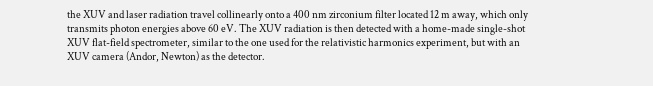the XUV and laser radiation travel collinearly onto a 400 nm zirconium filter located 12 m away, which only transmits photon energies above 60 eV. The XUV radiation is then detected with a home-made single-shot XUV flat-field spectrometer, similar to the one used for the relativistic harmonics experiment, but with an XUV camera (Andor, Newton) as the detector.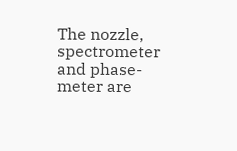The nozzle, spectrometer and phase-meter are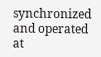synchronized and operated at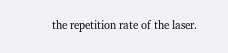the repetition rate of the laser.